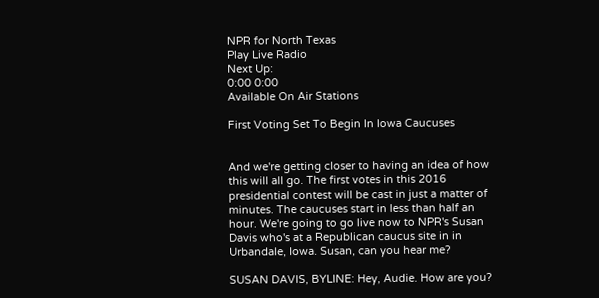NPR for North Texas
Play Live Radio
Next Up:
0:00 0:00
Available On Air Stations

First Voting Set To Begin In Iowa Caucuses


And we're getting closer to having an idea of how this will all go. The first votes in this 2016 presidential contest will be cast in just a matter of minutes. The caucuses start in less than half an hour. We're going to go live now to NPR's Susan Davis who's at a Republican caucus site in in Urbandale, Iowa. Susan, can you hear me?

SUSAN DAVIS, BYLINE: Hey, Audie. How are you?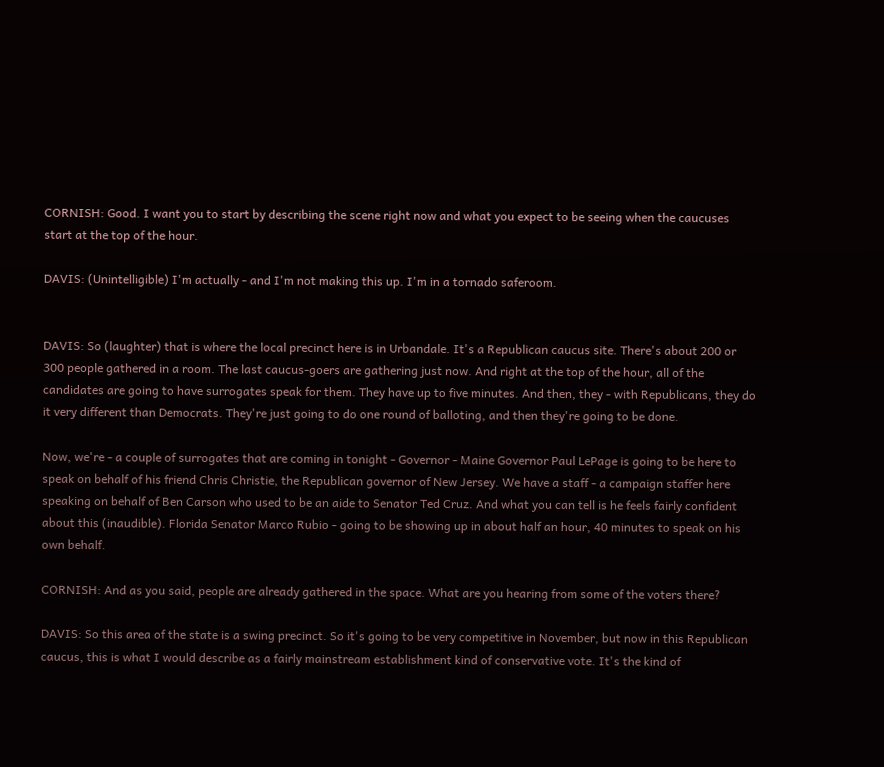CORNISH: Good. I want you to start by describing the scene right now and what you expect to be seeing when the caucuses start at the top of the hour.

DAVIS: (Unintelligible) I'm actually - and I'm not making this up. I'm in a tornado saferoom.


DAVIS: So (laughter) that is where the local precinct here is in Urbandale. It's a Republican caucus site. There's about 200 or 300 people gathered in a room. The last caucus-goers are gathering just now. And right at the top of the hour, all of the candidates are going to have surrogates speak for them. They have up to five minutes. And then, they - with Republicans, they do it very different than Democrats. They're just going to do one round of balloting, and then they're going to be done.

Now, we're - a couple of surrogates that are coming in tonight - Governor - Maine Governor Paul LePage is going to be here to speak on behalf of his friend Chris Christie, the Republican governor of New Jersey. We have a staff - a campaign staffer here speaking on behalf of Ben Carson who used to be an aide to Senator Ted Cruz. And what you can tell is he feels fairly confident about this (inaudible). Florida Senator Marco Rubio - going to be showing up in about half an hour, 40 minutes to speak on his own behalf.

CORNISH: And as you said, people are already gathered in the space. What are you hearing from some of the voters there?

DAVIS: So this area of the state is a swing precinct. So it's going to be very competitive in November, but now in this Republican caucus, this is what I would describe as a fairly mainstream establishment kind of conservative vote. It's the kind of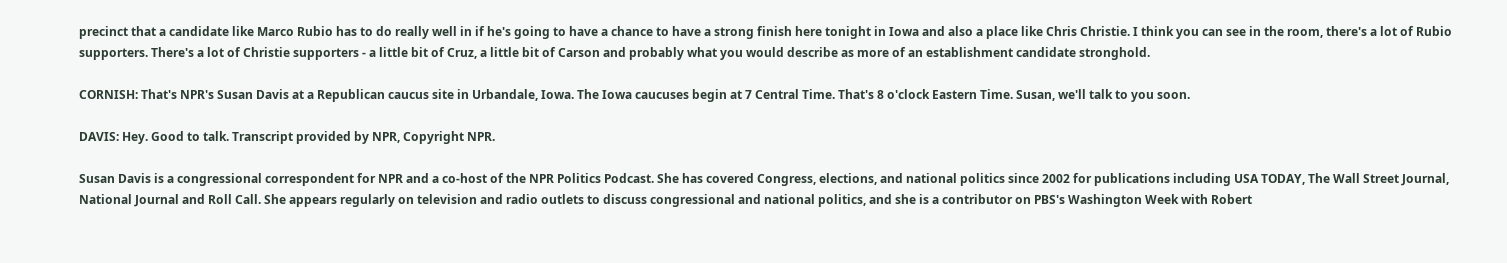precinct that a candidate like Marco Rubio has to do really well in if he's going to have a chance to have a strong finish here tonight in Iowa and also a place like Chris Christie. I think you can see in the room, there's a lot of Rubio supporters. There's a lot of Christie supporters - a little bit of Cruz, a little bit of Carson and probably what you would describe as more of an establishment candidate stronghold.

CORNISH: That's NPR's Susan Davis at a Republican caucus site in Urbandale, Iowa. The Iowa caucuses begin at 7 Central Time. That's 8 o'clock Eastern Time. Susan, we'll talk to you soon.

DAVIS: Hey. Good to talk. Transcript provided by NPR, Copyright NPR.

Susan Davis is a congressional correspondent for NPR and a co-host of the NPR Politics Podcast. She has covered Congress, elections, and national politics since 2002 for publications including USA TODAY, The Wall Street Journal, National Journal and Roll Call. She appears regularly on television and radio outlets to discuss congressional and national politics, and she is a contributor on PBS's Washington Week with Robert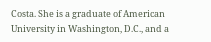Costa. She is a graduate of American University in Washington, D.C., and a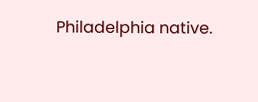Philadelphia native.